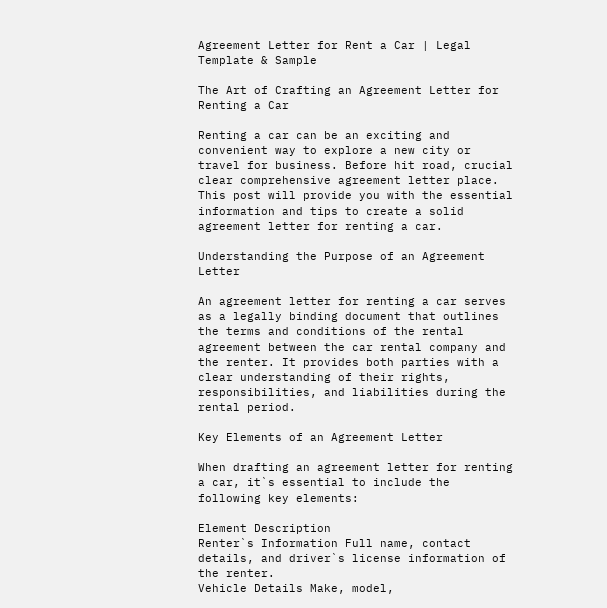Agreement Letter for Rent a Car | Legal Template & Sample

The Art of Crafting an Agreement Letter for Renting a Car

Renting a car can be an exciting and convenient way to explore a new city or travel for business. Before hit road, crucial clear comprehensive agreement letter place. This post will provide you with the essential information and tips to create a solid agreement letter for renting a car.

Understanding the Purpose of an Agreement Letter

An agreement letter for renting a car serves as a legally binding document that outlines the terms and conditions of the rental agreement between the car rental company and the renter. It provides both parties with a clear understanding of their rights, responsibilities, and liabilities during the rental period.

Key Elements of an Agreement Letter

When drafting an agreement letter for renting a car, it`s essential to include the following key elements:

Element Description
Renter`s Information Full name, contact details, and driver`s license information of the renter.
Vehicle Details Make, model,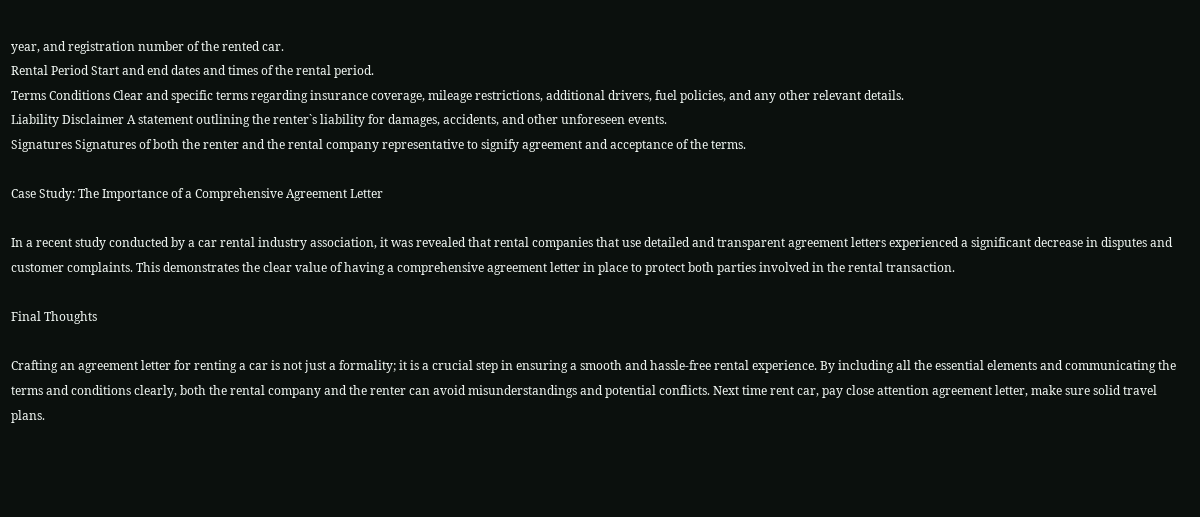year, and registration number of the rented car.
Rental Period Start and end dates and times of the rental period.
Terms Conditions Clear and specific terms regarding insurance coverage, mileage restrictions, additional drivers, fuel policies, and any other relevant details.
Liability Disclaimer A statement outlining the renter`s liability for damages, accidents, and other unforeseen events.
Signatures Signatures of both the renter and the rental company representative to signify agreement and acceptance of the terms.

Case Study: The Importance of a Comprehensive Agreement Letter

In a recent study conducted by a car rental industry association, it was revealed that rental companies that use detailed and transparent agreement letters experienced a significant decrease in disputes and customer complaints. This demonstrates the clear value of having a comprehensive agreement letter in place to protect both parties involved in the rental transaction.

Final Thoughts

Crafting an agreement letter for renting a car is not just a formality; it is a crucial step in ensuring a smooth and hassle-free rental experience. By including all the essential elements and communicating the terms and conditions clearly, both the rental company and the renter can avoid misunderstandings and potential conflicts. Next time rent car, pay close attention agreement letter, make sure solid travel plans.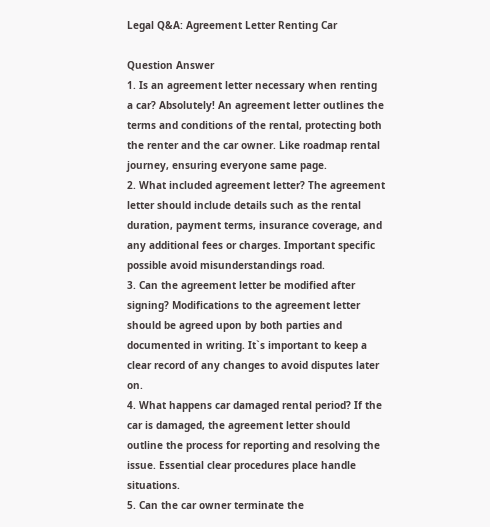Legal Q&A: Agreement Letter Renting Car

Question Answer
1. Is an agreement letter necessary when renting a car? Absolutely! An agreement letter outlines the terms and conditions of the rental, protecting both the renter and the car owner. Like roadmap rental journey, ensuring everyone same page.
2. What included agreement letter? The agreement letter should include details such as the rental duration, payment terms, insurance coverage, and any additional fees or charges. Important specific possible avoid misunderstandings road.
3. Can the agreement letter be modified after signing? Modifications to the agreement letter should be agreed upon by both parties and documented in writing. It`s important to keep a clear record of any changes to avoid disputes later on.
4. What happens car damaged rental period? If the car is damaged, the agreement letter should outline the process for reporting and resolving the issue. Essential clear procedures place handle situations.
5. Can the car owner terminate the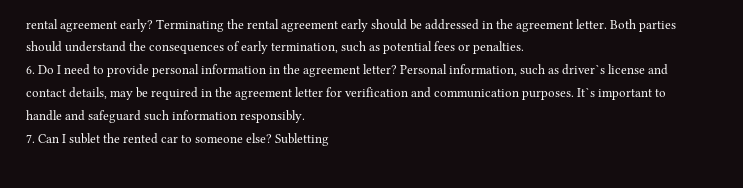rental agreement early? Terminating the rental agreement early should be addressed in the agreement letter. Both parties should understand the consequences of early termination, such as potential fees or penalties.
6. Do I need to provide personal information in the agreement letter? Personal information, such as driver`s license and contact details, may be required in the agreement letter for verification and communication purposes. It`s important to handle and safeguard such information responsibly.
7. Can I sublet the rented car to someone else? Subletting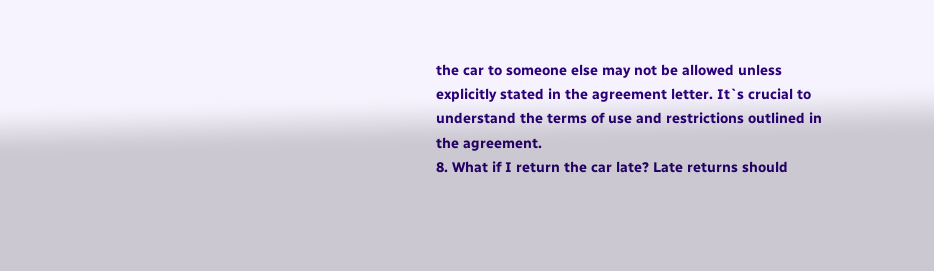the car to someone else may not be allowed unless explicitly stated in the agreement letter. It`s crucial to understand the terms of use and restrictions outlined in the agreement.
8. What if I return the car late? Late returns should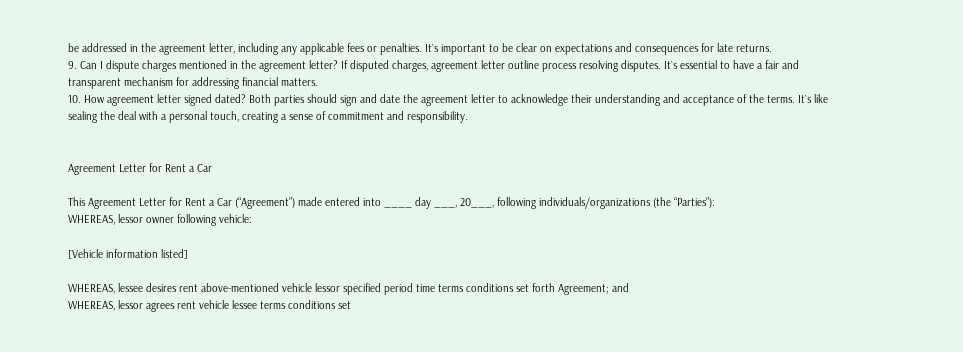be addressed in the agreement letter, including any applicable fees or penalties. It`s important to be clear on expectations and consequences for late returns.
9. Can I dispute charges mentioned in the agreement letter? If disputed charges, agreement letter outline process resolving disputes. It`s essential to have a fair and transparent mechanism for addressing financial matters.
10. How agreement letter signed dated? Both parties should sign and date the agreement letter to acknowledge their understanding and acceptance of the terms. It`s like sealing the deal with a personal touch, creating a sense of commitment and responsibility.


Agreement Letter for Rent a Car

This Agreement Letter for Rent a Car (“Agreement”) made entered into ____ day ___, 20___, following individuals/organizations (the “Parties”):
WHEREAS, lessor owner following vehicle:

[Vehicle information listed]

WHEREAS, lessee desires rent above-mentioned vehicle lessor specified period time terms conditions set forth Agreement; and
WHEREAS, lessor agrees rent vehicle lessee terms conditions set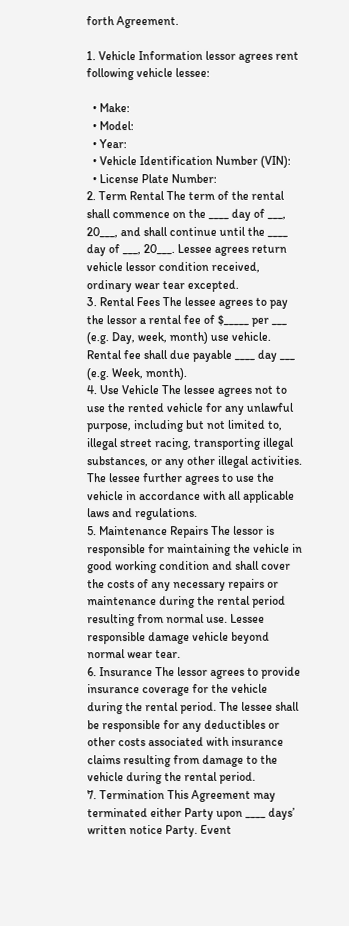forth Agreement.

1. Vehicle Information lessor agrees rent following vehicle lessee:

  • Make:
  • Model:
  • Year:
  • Vehicle Identification Number (VIN):
  • License Plate Number:
2. Term Rental The term of the rental shall commence on the ____ day of ___, 20___, and shall continue until the ____ day of ___, 20___. Lessee agrees return vehicle lessor condition received, ordinary wear tear excepted.
3. Rental Fees The lessee agrees to pay the lessor a rental fee of $_____ per ___ (e.g. Day, week, month) use vehicle. Rental fee shall due payable ____ day ___ (e.g. Week, month).
4. Use Vehicle The lessee agrees not to use the rented vehicle for any unlawful purpose, including but not limited to, illegal street racing, transporting illegal substances, or any other illegal activities. The lessee further agrees to use the vehicle in accordance with all applicable laws and regulations.
5. Maintenance Repairs The lessor is responsible for maintaining the vehicle in good working condition and shall cover the costs of any necessary repairs or maintenance during the rental period resulting from normal use. Lessee responsible damage vehicle beyond normal wear tear.
6. Insurance The lessor agrees to provide insurance coverage for the vehicle during the rental period. The lessee shall be responsible for any deductibles or other costs associated with insurance claims resulting from damage to the vehicle during the rental period.
7. Termination This Agreement may terminated either Party upon ____ days’ written notice Party. Event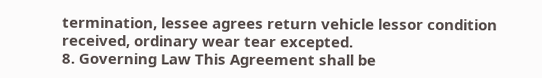termination, lessee agrees return vehicle lessor condition received, ordinary wear tear excepted.
8. Governing Law This Agreement shall be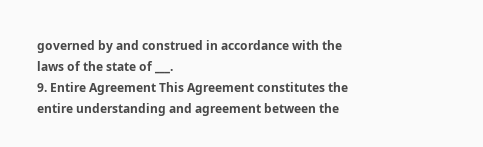governed by and construed in accordance with the laws of the state of ___.
9. Entire Agreement This Agreement constitutes the entire understanding and agreement between the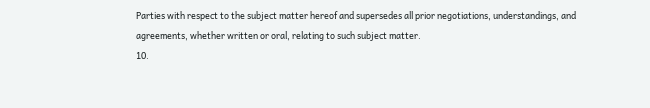Parties with respect to the subject matter hereof and supersedes all prior negotiations, understandings, and agreements, whether written or oral, relating to such subject matter.
10.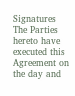Signatures The Parties hereto have executed this Agreement on the day and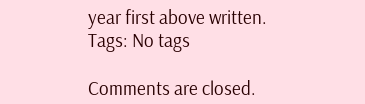year first above written.
Tags: No tags

Comments are closed.